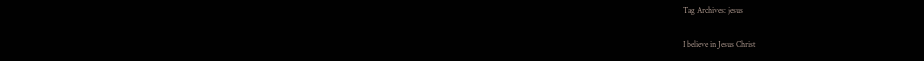Tag Archives: jesus

I believe in Jesus Christ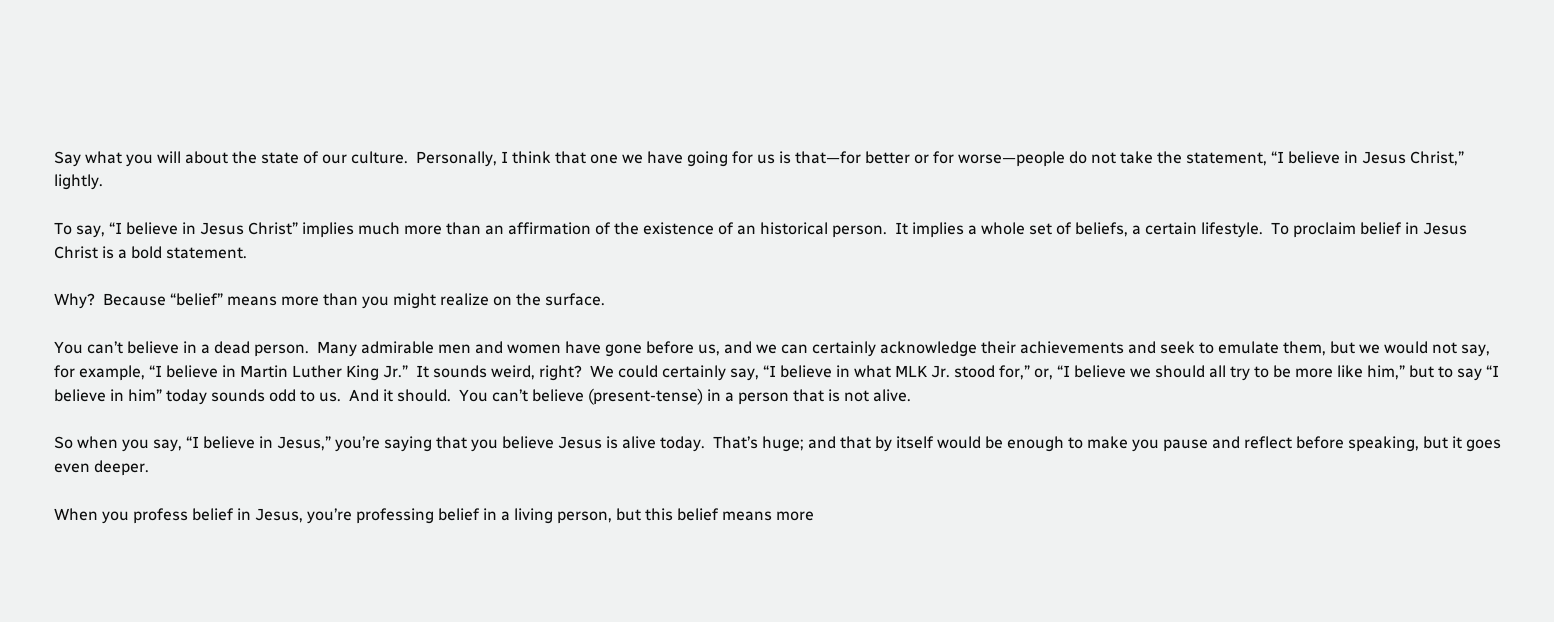Say what you will about the state of our culture.  Personally, I think that one we have going for us is that—for better or for worse—people do not take the statement, “I believe in Jesus Christ,” lightly.

To say, “I believe in Jesus Christ” implies much more than an affirmation of the existence of an historical person.  It implies a whole set of beliefs, a certain lifestyle.  To proclaim belief in Jesus Christ is a bold statement.

Why?  Because “belief” means more than you might realize on the surface.

You can’t believe in a dead person.  Many admirable men and women have gone before us, and we can certainly acknowledge their achievements and seek to emulate them, but we would not say, for example, “I believe in Martin Luther King Jr.”  It sounds weird, right?  We could certainly say, “I believe in what MLK Jr. stood for,” or, “I believe we should all try to be more like him,” but to say “I believe in him” today sounds odd to us.  And it should.  You can’t believe (present-tense) in a person that is not alive.

So when you say, “I believe in Jesus,” you’re saying that you believe Jesus is alive today.  That’s huge; and that by itself would be enough to make you pause and reflect before speaking, but it goes even deeper.

When you profess belief in Jesus, you’re professing belief in a living person, but this belief means more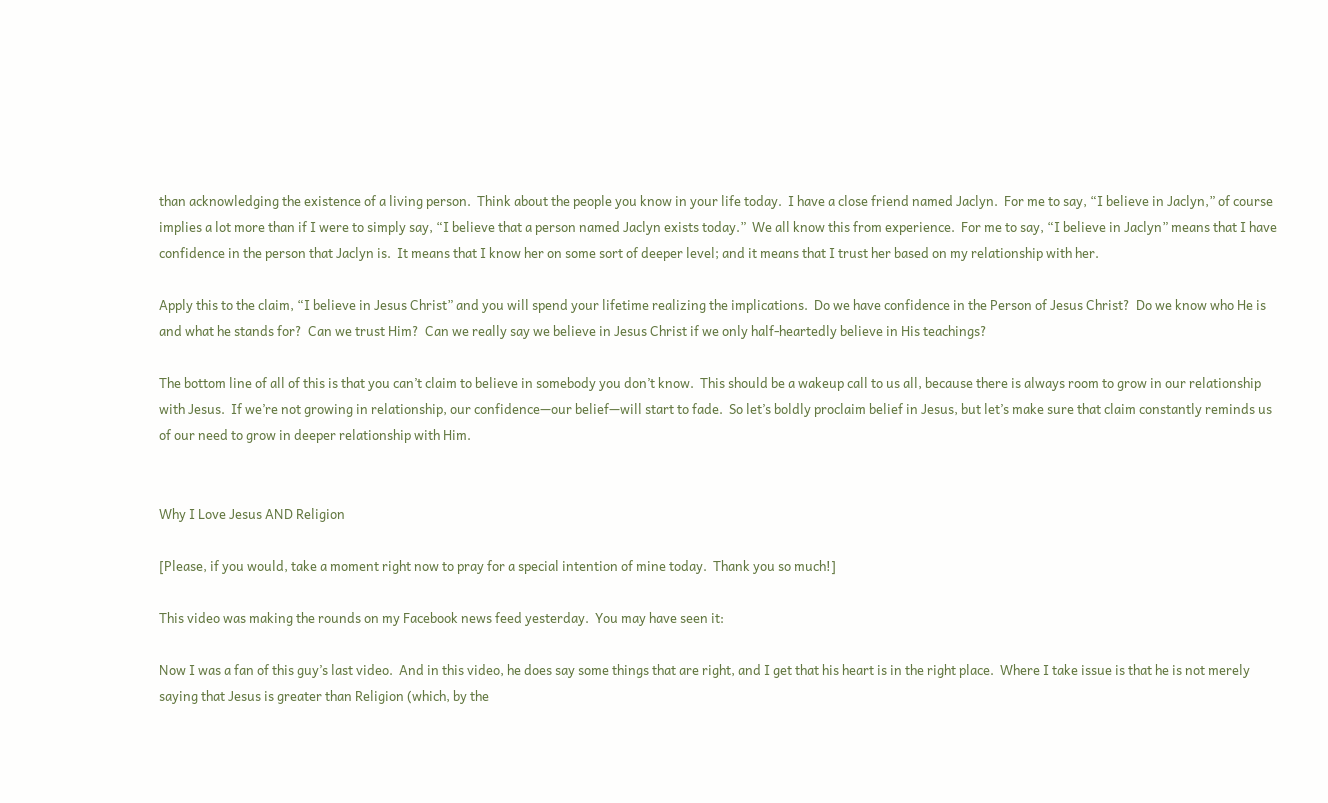than acknowledging the existence of a living person.  Think about the people you know in your life today.  I have a close friend named Jaclyn.  For me to say, “I believe in Jaclyn,” of course implies a lot more than if I were to simply say, “I believe that a person named Jaclyn exists today.”  We all know this from experience.  For me to say, “I believe in Jaclyn” means that I have confidence in the person that Jaclyn is.  It means that I know her on some sort of deeper level; and it means that I trust her based on my relationship with her.

Apply this to the claim, “I believe in Jesus Christ” and you will spend your lifetime realizing the implications.  Do we have confidence in the Person of Jesus Christ?  Do we know who He is and what he stands for?  Can we trust Him?  Can we really say we believe in Jesus Christ if we only half-heartedly believe in His teachings?

The bottom line of all of this is that you can’t claim to believe in somebody you don’t know.  This should be a wakeup call to us all, because there is always room to grow in our relationship with Jesus.  If we’re not growing in relationship, our confidence—our belief—will start to fade.  So let’s boldly proclaim belief in Jesus, but let’s make sure that claim constantly reminds us of our need to grow in deeper relationship with Him.


Why I Love Jesus AND Religion

[Please, if you would, take a moment right now to pray for a special intention of mine today.  Thank you so much!]

This video was making the rounds on my Facebook news feed yesterday.  You may have seen it:

Now I was a fan of this guy’s last video.  And in this video, he does say some things that are right, and I get that his heart is in the right place.  Where I take issue is that he is not merely saying that Jesus is greater than Religion (which, by the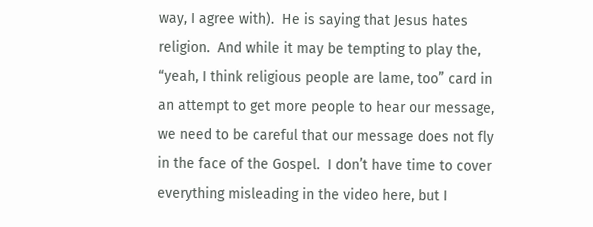way, I agree with).  He is saying that Jesus hates religion.  And while it may be tempting to play the, “yeah, I think religious people are lame, too” card in an attempt to get more people to hear our message, we need to be careful that our message does not fly in the face of the Gospel.  I don’t have time to cover everything misleading in the video here, but I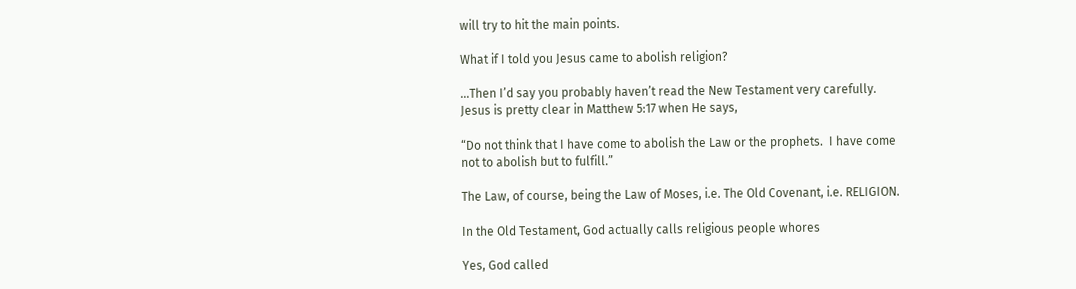will try to hit the main points.

What if I told you Jesus came to abolish religion?

…Then I’d say you probably haven’t read the New Testament very carefully.  Jesus is pretty clear in Matthew 5:17 when He says,

“Do not think that I have come to abolish the Law or the prophets.  I have come not to abolish but to fulfill.”

The Law, of course, being the Law of Moses, i.e. The Old Covenant, i.e. RELIGION.

In the Old Testament, God actually calls religious people whores

Yes, God called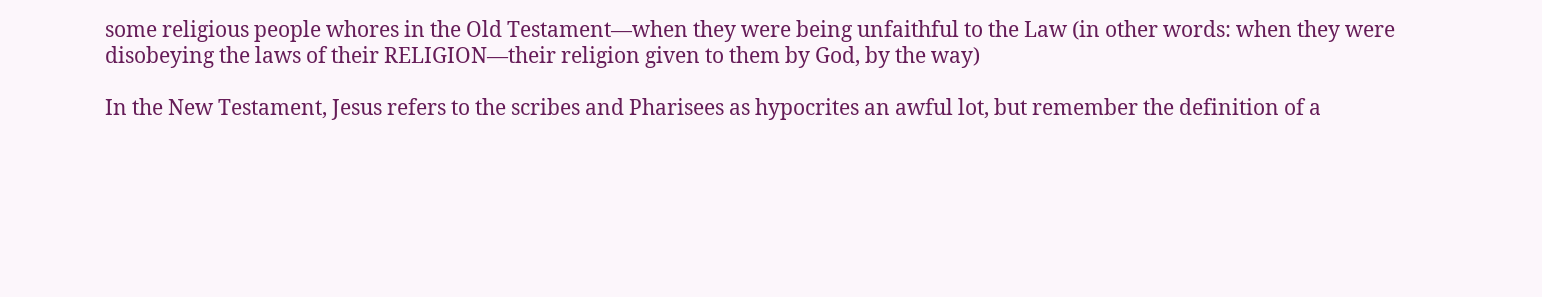some religious people whores in the Old Testament—when they were being unfaithful to the Law (in other words: when they were disobeying the laws of their RELIGION—their religion given to them by God, by the way)

In the New Testament, Jesus refers to the scribes and Pharisees as hypocrites an awful lot, but remember the definition of a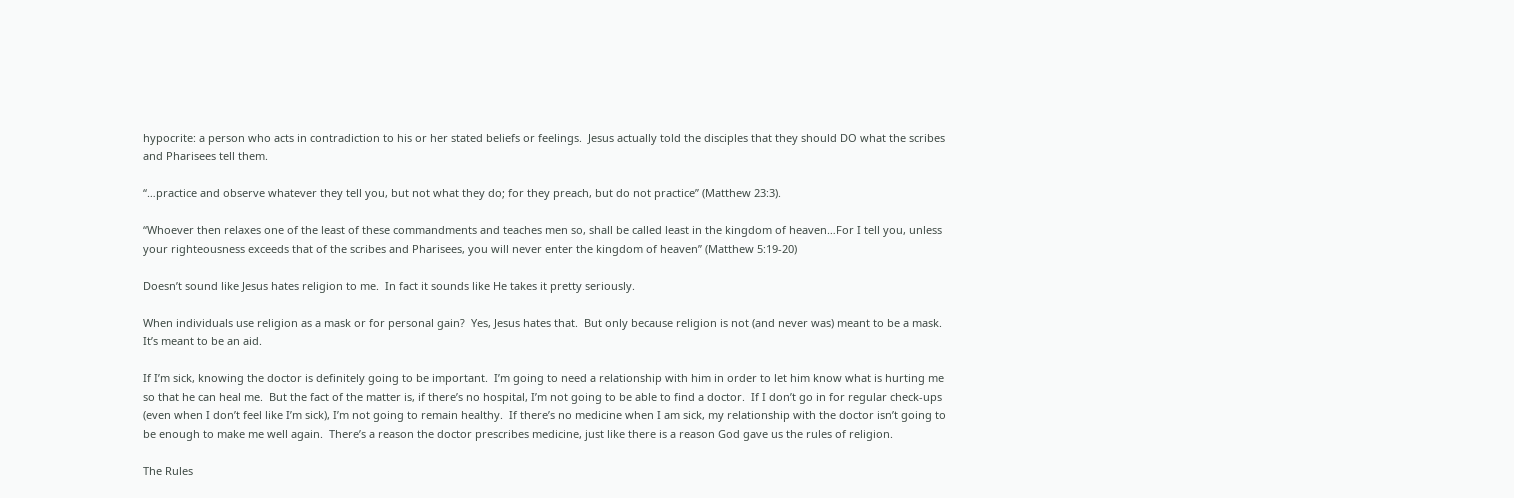hypocrite: a person who acts in contradiction to his or her stated beliefs or feelings.  Jesus actually told the disciples that they should DO what the scribes and Pharisees tell them.

“…practice and observe whatever they tell you, but not what they do; for they preach, but do not practice” (Matthew 23:3).

“Whoever then relaxes one of the least of these commandments and teaches men so, shall be called least in the kingdom of heaven…For I tell you, unless your righteousness exceeds that of the scribes and Pharisees, you will never enter the kingdom of heaven” (Matthew 5:19-20)

Doesn’t sound like Jesus hates religion to me.  In fact it sounds like He takes it pretty seriously.

When individuals use religion as a mask or for personal gain?  Yes, Jesus hates that.  But only because religion is not (and never was) meant to be a mask.  It’s meant to be an aid.

If I’m sick, knowing the doctor is definitely going to be important.  I’m going to need a relationship with him in order to let him know what is hurting me so that he can heal me.  But the fact of the matter is, if there’s no hospital, I’m not going to be able to find a doctor.  If I don’t go in for regular check-ups (even when I don’t feel like I’m sick), I’m not going to remain healthy.  If there’s no medicine when I am sick, my relationship with the doctor isn’t going to be enough to make me well again.  There’s a reason the doctor prescribes medicine, just like there is a reason God gave us the rules of religion.

The Rules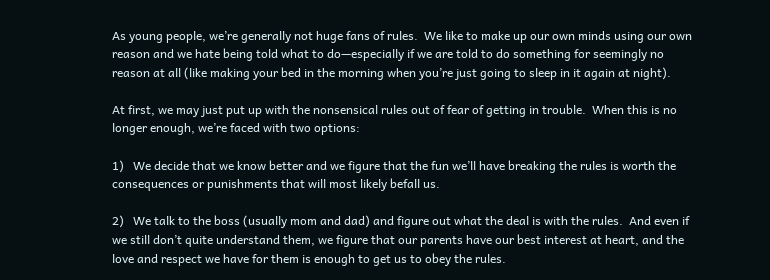As young people, we’re generally not huge fans of rules.  We like to make up our own minds using our own reason and we hate being told what to do—especially if we are told to do something for seemingly no reason at all (like making your bed in the morning when you’re just going to sleep in it again at night).

At first, we may just put up with the nonsensical rules out of fear of getting in trouble.  When this is no longer enough, we’re faced with two options:

1)   We decide that we know better and we figure that the fun we’ll have breaking the rules is worth the consequences or punishments that will most likely befall us.

2)   We talk to the boss (usually mom and dad) and figure out what the deal is with the rules.  And even if we still don’t quite understand them, we figure that our parents have our best interest at heart, and the love and respect we have for them is enough to get us to obey the rules.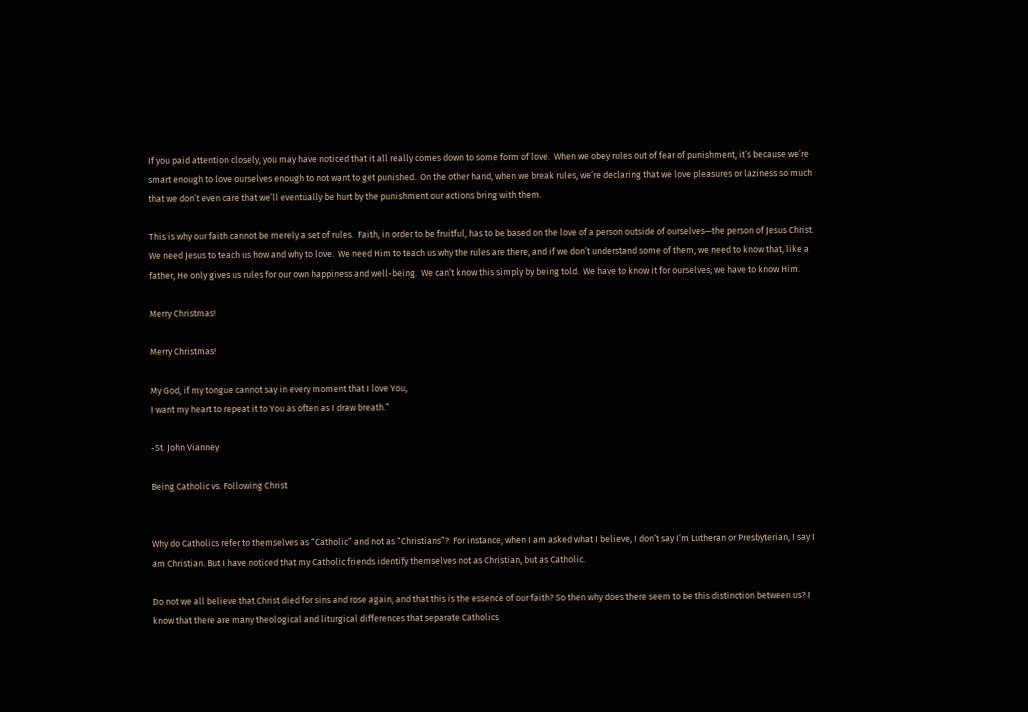If you paid attention closely, you may have noticed that it all really comes down to some form of love.  When we obey rules out of fear of punishment, it’s because we’re smart enough to love ourselves enough to not want to get punished.  On the other hand, when we break rules, we’re declaring that we love pleasures or laziness so much that we don’t even care that we’ll eventually be hurt by the punishment our actions bring with them.

This is why our faith cannot be merely a set of rules.  Faith, in order to be fruitful, has to be based on the love of a person outside of ourselves—the person of Jesus Christ.  We need Jesus to teach us how and why to love.  We need Him to teach us why the rules are there, and if we don’t understand some of them, we need to know that, like a father, He only gives us rules for our own happiness and well-being.  We can’t know this simply by being told.  We have to know it for ourselves; we have to know Him.

Merry Christmas!

Merry Christmas!

My God, if my tongue cannot say in every moment that I love You,
I want my heart to repeat it to You as often as I draw breath.”

-St. John Vianney

Being Catholic vs. Following Christ


Why do Catholics refer to themselves as “Catholic” and not as “Christians”?  For instance, when I am asked what I believe, I don’t say I’m Lutheran or Presbyterian, I say I am Christian. But I have noticed that my Catholic friends identify themselves not as Christian, but as Catholic.

Do not we all believe that Christ died for sins and rose again, and that this is the essence of our faith? So then why does there seem to be this distinction between us? I know that there are many theological and liturgical differences that separate Catholics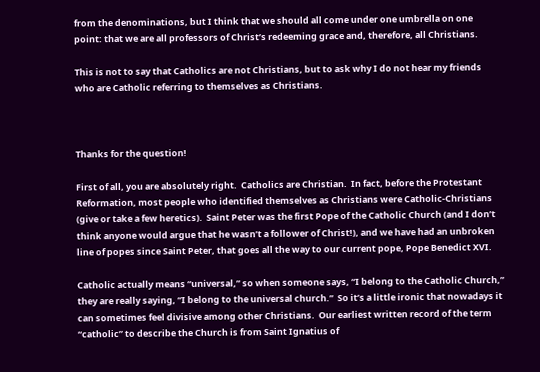from the denominations, but I think that we should all come under one umbrella on one point: that we are all professors of Christ’s redeeming grace and, therefore, all Christians.

This is not to say that Catholics are not Christians, but to ask why I do not hear my friends who are Catholic referring to themselves as Christians.



Thanks for the question!

First of all, you are absolutely right.  Catholics are Christian.  In fact, before the Protestant Reformation, most people who identified themselves as Christians were Catholic-Christians (give or take a few heretics).  Saint Peter was the first Pope of the Catholic Church (and I don’t think anyone would argue that he wasn’t a follower of Christ!), and we have had an unbroken line of popes since Saint Peter, that goes all the way to our current pope, Pope Benedict XVI.

Catholic actually means “universal,” so when someone says, “I belong to the Catholic Church,” they are really saying, “I belong to the universal church.”  So it’s a little ironic that nowadays it can sometimes feel divisive among other Christians.  Our earliest written record of the term “catholic” to describe the Church is from Saint Ignatius of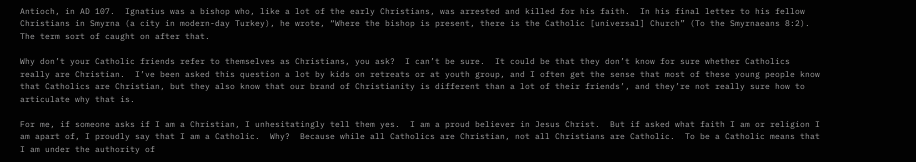Antioch, in AD 107.  Ignatius was a bishop who, like a lot of the early Christians, was arrested and killed for his faith.  In his final letter to his fellow Christians in Smyrna (a city in modern-day Turkey), he wrote, “Where the bishop is present, there is the Catholic [universal] Church” (To the Smyrnaeans 8:2).  The term sort of caught on after that.

Why don’t your Catholic friends refer to themselves as Christians, you ask?  I can’t be sure.  It could be that they don’t know for sure whether Catholics really are Christian.  I’ve been asked this question a lot by kids on retreats or at youth group, and I often get the sense that most of these young people know that Catholics are Christian, but they also know that our brand of Christianity is different than a lot of their friends’, and they’re not really sure how to articulate why that is.

For me, if someone asks if I am a Christian, I unhesitatingly tell them yes.  I am a proud believer in Jesus Christ.  But if asked what faith I am or religion I am apart of, I proudly say that I am a Catholic.  Why?  Because while all Catholics are Christian, not all Christians are Catholic.  To be a Catholic means that I am under the authority of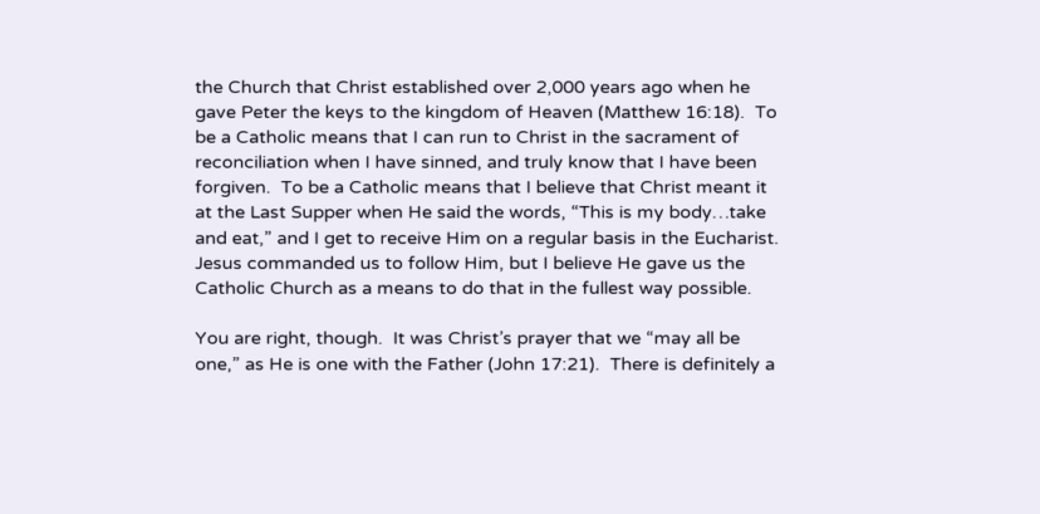the Church that Christ established over 2,000 years ago when he gave Peter the keys to the kingdom of Heaven (Matthew 16:18).  To be a Catholic means that I can run to Christ in the sacrament of reconciliation when I have sinned, and truly know that I have been forgiven.  To be a Catholic means that I believe that Christ meant it at the Last Supper when He said the words, “This is my body…take and eat,” and I get to receive Him on a regular basis in the Eucharist.  Jesus commanded us to follow Him, but I believe He gave us the Catholic Church as a means to do that in the fullest way possible.

You are right, though.  It was Christ’s prayer that we “may all be one,” as He is one with the Father (John 17:21).  There is definitely a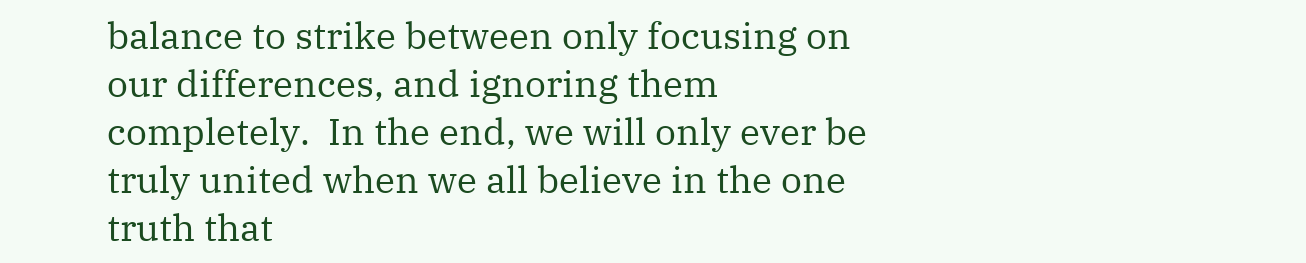balance to strike between only focusing on our differences, and ignoring them completely.  In the end, we will only ever be truly united when we all believe in the one truth that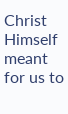Christ Himself meant for us to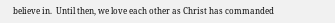believe in.  Until then, we love each other as Christ has commanded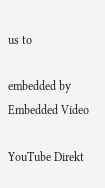us to

embedded by Embedded Video

YouTube Direkt